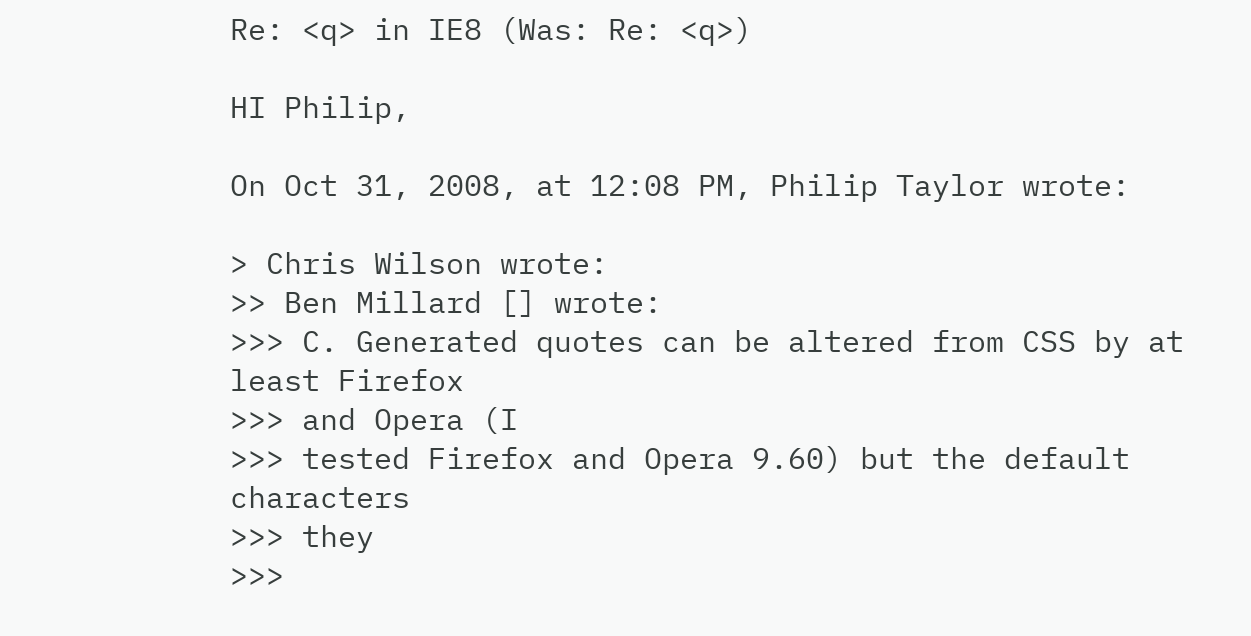Re: <q> in IE8 (Was: Re: <q>)

HI Philip,

On Oct 31, 2008, at 12:08 PM, Philip Taylor wrote:

> Chris Wilson wrote:
>> Ben Millard [] wrote:
>>> C. Generated quotes can be altered from CSS by at least Firefox
>>> and Opera (I
>>> tested Firefox and Opera 9.60) but the default characters
>>> they
>>>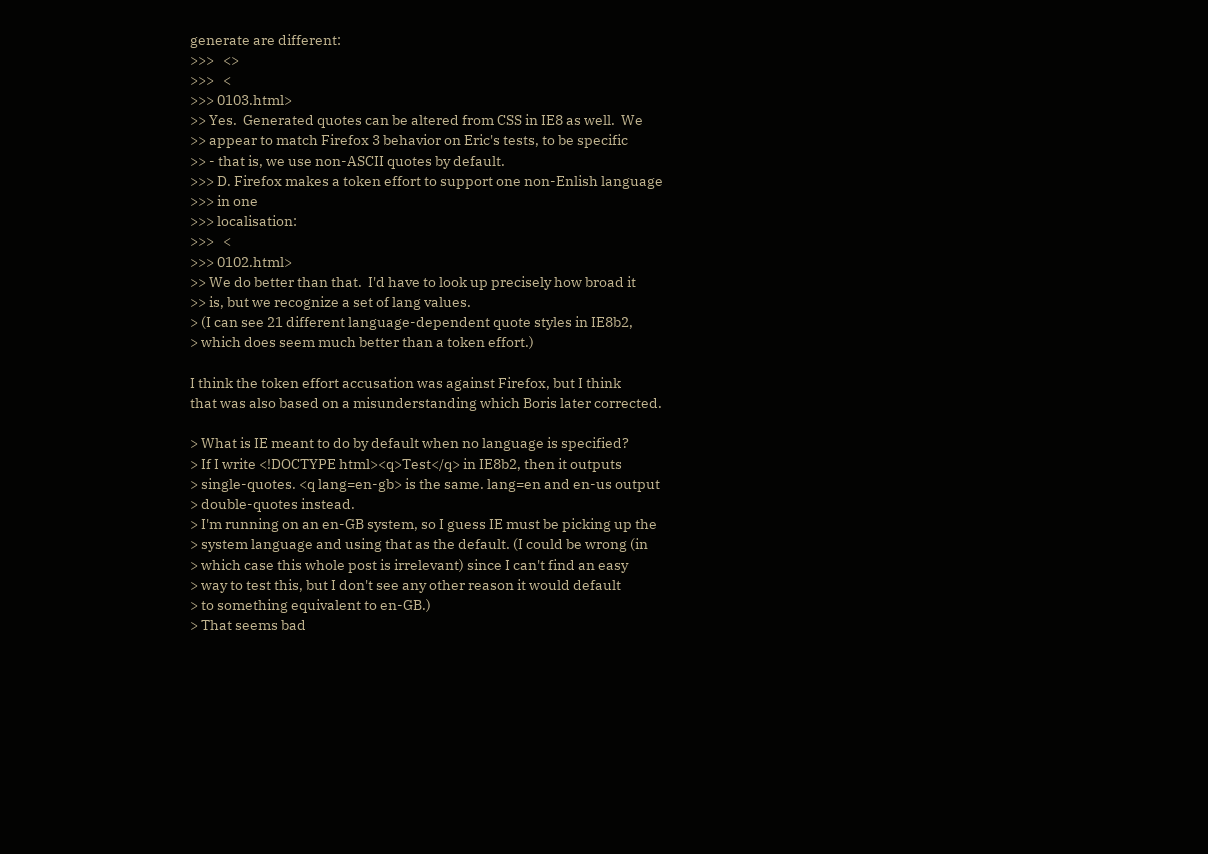generate are different:
>>>   <>
>>>   <
>>> 0103.html>
>> Yes.  Generated quotes can be altered from CSS in IE8 as well.  We
>> appear to match Firefox 3 behavior on Eric's tests, to be specific
>> - that is, we use non-ASCII quotes by default.
>>> D. Firefox makes a token effort to support one non-Enlish language
>>> in one
>>> localisation:
>>>   <
>>> 0102.html>
>> We do better than that.  I'd have to look up precisely how broad it
>> is, but we recognize a set of lang values.
> (I can see 21 different language-dependent quote styles in IE8b2,
> which does seem much better than a token effort.)

I think the token effort accusation was against Firefox, but I think
that was also based on a misunderstanding which Boris later corrected.

> What is IE meant to do by default when no language is specified?
> If I write <!DOCTYPE html><q>Test</q> in IE8b2, then it outputs
> single-quotes. <q lang=en-gb> is the same. lang=en and en-us output
> double-quotes instead.
> I'm running on an en-GB system, so I guess IE must be picking up the
> system language and using that as the default. (I could be wrong (in
> which case this whole post is irrelevant) since I can't find an easy
> way to test this, but I don't see any other reason it would default
> to something equivalent to en-GB.)
> That seems bad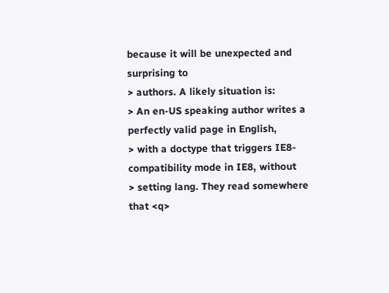because it will be unexpected and surprising to
> authors. A likely situation is:
> An en-US speaking author writes a perfectly valid page in English,
> with a doctype that triggers IE8-compatibility mode in IE8, without
> setting lang. They read somewhere that <q>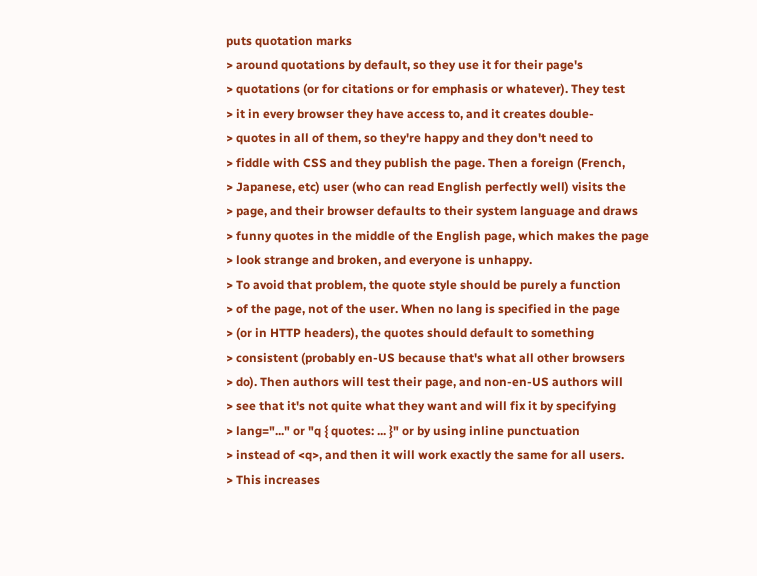puts quotation marks
> around quotations by default, so they use it for their page's
> quotations (or for citations or for emphasis or whatever). They test
> it in every browser they have access to, and it creates double-
> quotes in all of them, so they're happy and they don't need to
> fiddle with CSS and they publish the page. Then a foreign (French,
> Japanese, etc) user (who can read English perfectly well) visits the
> page, and their browser defaults to their system language and draws
> funny quotes in the middle of the English page, which makes the page
> look strange and broken, and everyone is unhappy.
> To avoid that problem, the quote style should be purely a function
> of the page, not of the user. When no lang is specified in the page
> (or in HTTP headers), the quotes should default to something
> consistent (probably en-US because that's what all other browsers
> do). Then authors will test their page, and non-en-US authors will
> see that it's not quite what they want and will fix it by specifying
> lang="..." or "q { quotes: ... }" or by using inline punctuation
> instead of <q>, and then it will work exactly the same for all users.
> This increases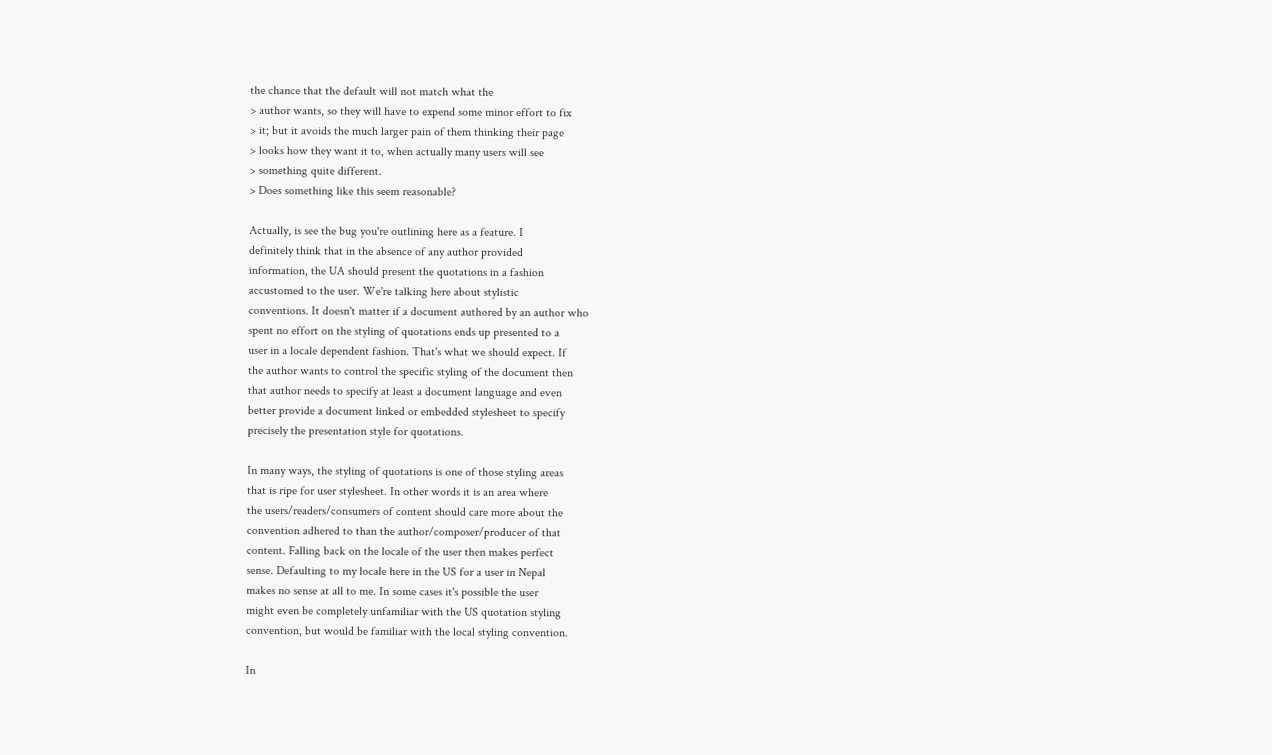the chance that the default will not match what the
> author wants, so they will have to expend some minor effort to fix
> it; but it avoids the much larger pain of them thinking their page
> looks how they want it to, when actually many users will see
> something quite different.
> Does something like this seem reasonable?

Actually, is see the bug you're outlining here as a feature. I
definitely think that in the absence of any author provided
information, the UA should present the quotations in a fashion
accustomed to the user. We're talking here about stylistic
conventions. It doesn't matter if a document authored by an author who
spent no effort on the styling of quotations ends up presented to a
user in a locale dependent fashion. That's what we should expect. If
the author wants to control the specific styling of the document then
that author needs to specify at least a document language and even
better provide a document linked or embedded stylesheet to specify
precisely the presentation style for quotations.

In many ways, the styling of quotations is one of those styling areas
that is ripe for user stylesheet. In other words it is an area where
the users/readers/consumers of content should care more about the
convention adhered to than the author/composer/producer of that
content. Falling back on the locale of the user then makes perfect
sense. Defaulting to my locale here in the US for a user in Nepal
makes no sense at all to me. In some cases it's possible the user
might even be completely unfamiliar with the US quotation styling
convention, but would be familiar with the local styling convention.

In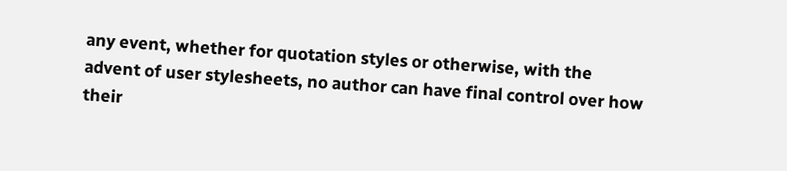any event, whether for quotation styles or otherwise, with the
advent of user stylesheets, no author can have final control over how
their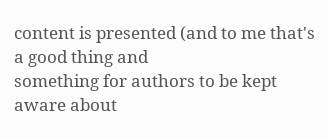content is presented (and to me that's a good thing and
something for authors to be kept aware about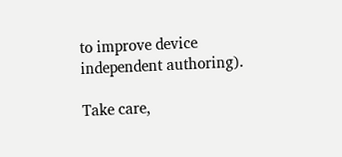to improve device
independent authoring).

Take care,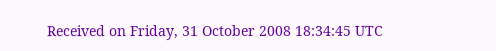Received on Friday, 31 October 2008 18:34:45 UTC